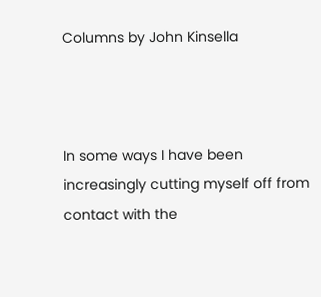Columns by John Kinsella



In some ways I have been increasingly cutting myself off from contact with the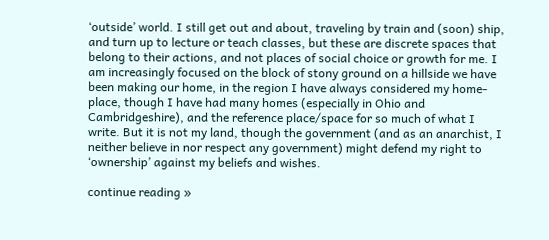‘outside’ world. I still get out and about, traveling by train and (soon) ship, and turn up to lecture or teach classes, but these are discrete spaces that belong to their actions, and not places of social choice or growth for me. I am increasingly focused on the block of stony ground on a hillside we have been making our home, in the region I have always considered my home-place, though I have had many homes (especially in Ohio and Cambridgeshire), and the reference place/space for so much of what I write. But it is not my land, though the government (and as an anarchist, I neither believe in nor respect any government) might defend my right to ‘ownership’ against my beliefs and wishes.

continue reading »